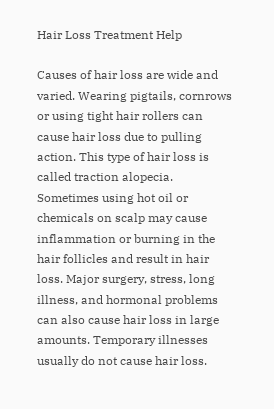Hair Loss Treatment Help

Causes of hair loss are wide and varied. Wearing pigtails, cornrows or using tight hair rollers can cause hair loss due to pulling action. This type of hair loss is called traction alopecia. Sometimes using hot oil or chemicals on scalp may cause inflammation or burning in the hair follicles and result in hair loss. Major surgery, stress, long illness, and hormonal problems can also cause hair loss in large amounts. Temporary illnesses usually do not cause hair loss.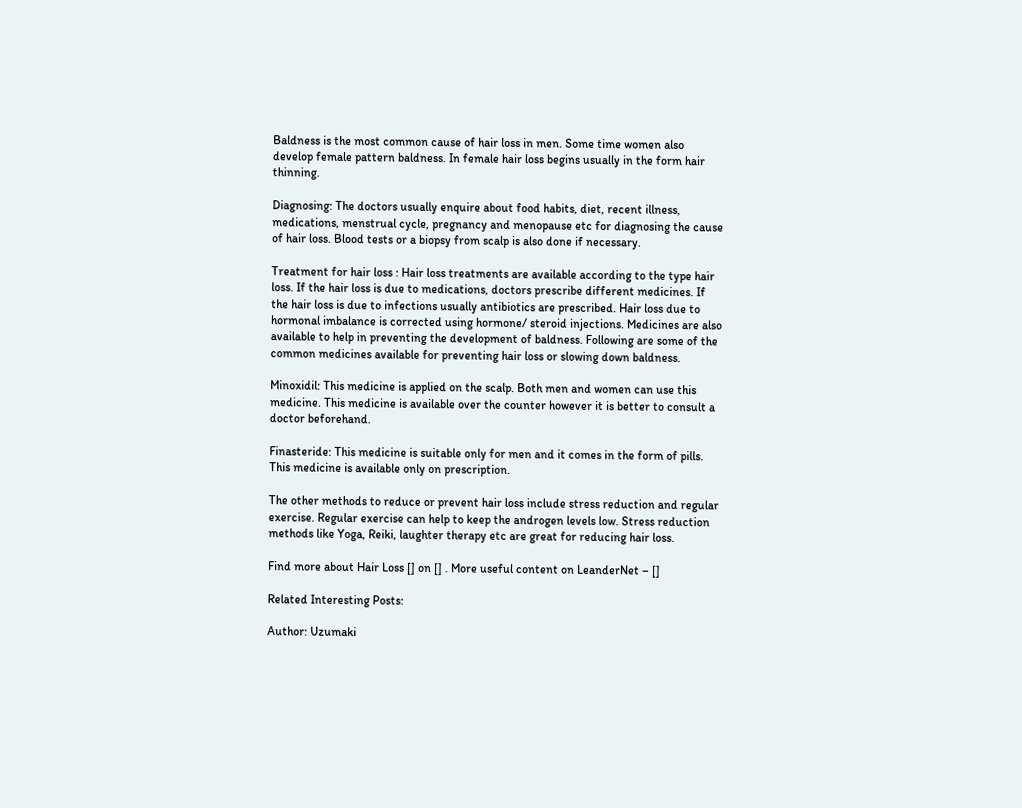Baldness is the most common cause of hair loss in men. Some time women also develop female pattern baldness. In female hair loss begins usually in the form hair thinning.

Diagnosing: The doctors usually enquire about food habits, diet, recent illness, medications, menstrual cycle, pregnancy and menopause etc for diagnosing the cause of hair loss. Blood tests or a biopsy from scalp is also done if necessary.

Treatment for hair loss : Hair loss treatments are available according to the type hair loss. If the hair loss is due to medications, doctors prescribe different medicines. If the hair loss is due to infections usually antibiotics are prescribed. Hair loss due to hormonal imbalance is corrected using hormone/ steroid injections. Medicines are also available to help in preventing the development of baldness. Following are some of the common medicines available for preventing hair loss or slowing down baldness.

Minoxidil: This medicine is applied on the scalp. Both men and women can use this medicine. This medicine is available over the counter however it is better to consult a doctor beforehand.

Finasteride: This medicine is suitable only for men and it comes in the form of pills. This medicine is available only on prescription.

The other methods to reduce or prevent hair loss include stress reduction and regular exercise. Regular exercise can help to keep the androgen levels low. Stress reduction methods like Yoga, Reiki, laughter therapy etc are great for reducing hair loss.

Find more about Hair Loss [] on [] . More useful content on LeanderNet – []

Related Interesting Posts:

Author: Uzumaki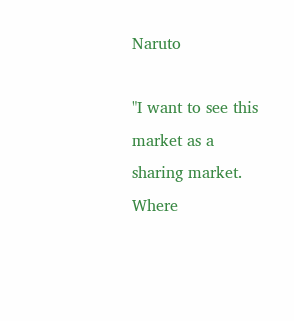Naruto

"I want to see this market as a sharing market. Where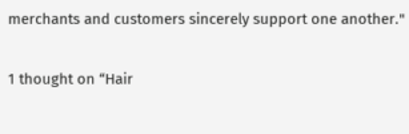merchants and customers sincerely support one another."

1 thought on “Hair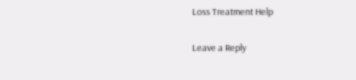Loss Treatment Help

Leave a Reply